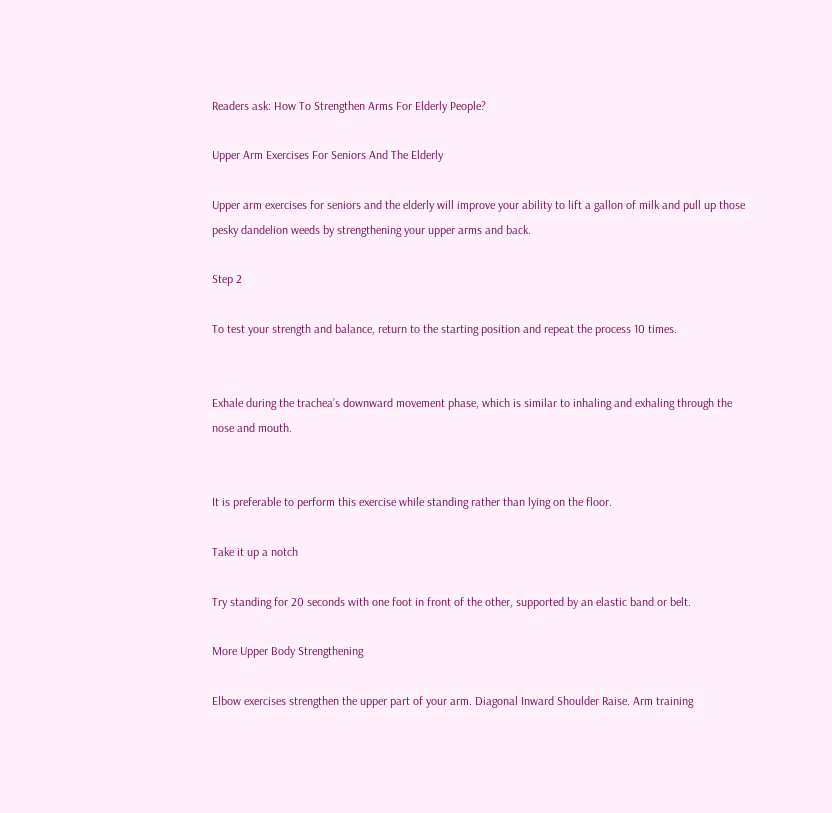Readers ask: How To Strengthen Arms For Elderly People?

Upper Arm Exercises For Seniors And The Elderly

Upper arm exercises for seniors and the elderly will improve your ability to lift a gallon of milk and pull up those pesky dandelion weeds by strengthening your upper arms and back.

Step 2

To test your strength and balance, return to the starting position and repeat the process 10 times.


Exhale during the trachea’s downward movement phase, which is similar to inhaling and exhaling through the nose and mouth.


It is preferable to perform this exercise while standing rather than lying on the floor.

Take it up a notch

Try standing for 20 seconds with one foot in front of the other, supported by an elastic band or belt.

More Upper Body Strengthening

Elbow exercises strengthen the upper part of your arm. Diagonal Inward Shoulder Raise. Arm training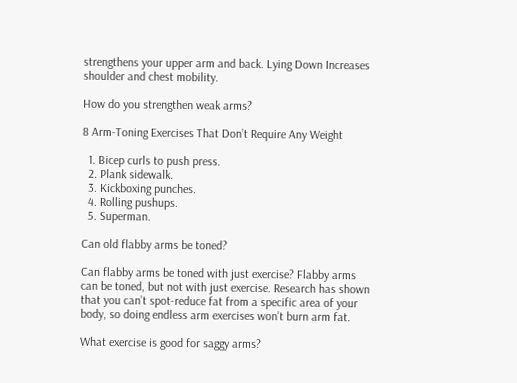strengthens your upper arm and back. Lying Down Increases shoulder and chest mobility.

How do you strengthen weak arms?

8 Arm-Toning Exercises That Don’t Require Any Weight

  1. Bicep curls to push press.
  2. Plank sidewalk.
  3. Kickboxing punches.
  4. Rolling pushups.
  5. Superman.

Can old flabby arms be toned?

Can flabby arms be toned with just exercise? Flabby arms can be toned, but not with just exercise. Research has shown that you can’t spot-reduce fat from a specific area of your body, so doing endless arm exercises won’t burn arm fat.

What exercise is good for saggy arms?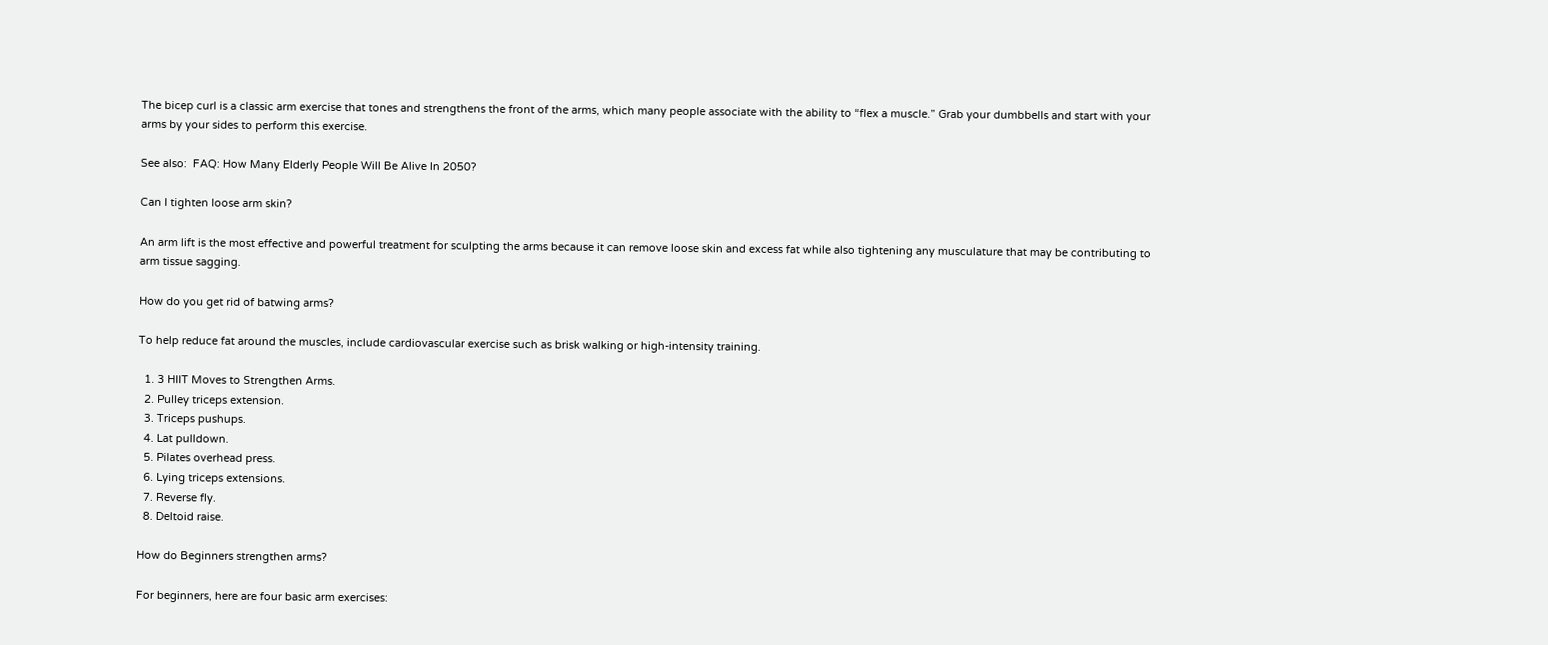The bicep curl is a classic arm exercise that tones and strengthens the front of the arms, which many people associate with the ability to “flex a muscle.” Grab your dumbbells and start with your arms by your sides to perform this exercise.

See also:  FAQ: How Many Elderly People Will Be Alive In 2050?

Can I tighten loose arm skin?

An arm lift is the most effective and powerful treatment for sculpting the arms because it can remove loose skin and excess fat while also tightening any musculature that may be contributing to arm tissue sagging.

How do you get rid of batwing arms?

To help reduce fat around the muscles, include cardiovascular exercise such as brisk walking or high-intensity training.

  1. 3 HIIT Moves to Strengthen Arms.
  2. Pulley triceps extension.
  3. Triceps pushups.
  4. Lat pulldown.
  5. Pilates overhead press.
  6. Lying triceps extensions.
  7. Reverse fly.
  8. Deltoid raise.

How do Beginners strengthen arms?

For beginners, here are four basic arm exercises: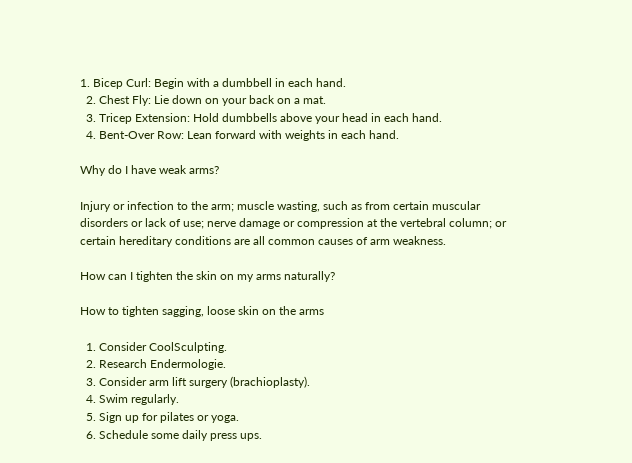1. Bicep Curl: Begin with a dumbbell in each hand.
  2. Chest Fly: Lie down on your back on a mat.
  3. Tricep Extension: Hold dumbbells above your head in each hand.
  4. Bent-Over Row: Lean forward with weights in each hand.

Why do I have weak arms?

Injury or infection to the arm; muscle wasting, such as from certain muscular disorders or lack of use; nerve damage or compression at the vertebral column; or certain hereditary conditions are all common causes of arm weakness.

How can I tighten the skin on my arms naturally?

How to tighten sagging, loose skin on the arms

  1. Consider CoolSculpting.
  2. Research Endermologie.
  3. Consider arm lift surgery (brachioplasty).
  4. Swim regularly.
  5. Sign up for pilates or yoga.
  6. Schedule some daily press ups.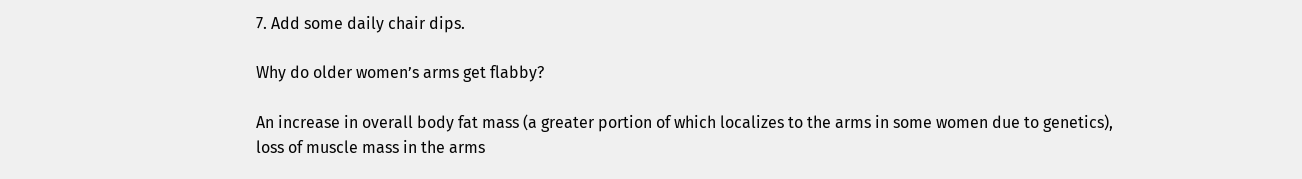7. Add some daily chair dips.

Why do older women’s arms get flabby?

An increase in overall body fat mass (a greater portion of which localizes to the arms in some women due to genetics), loss of muscle mass in the arms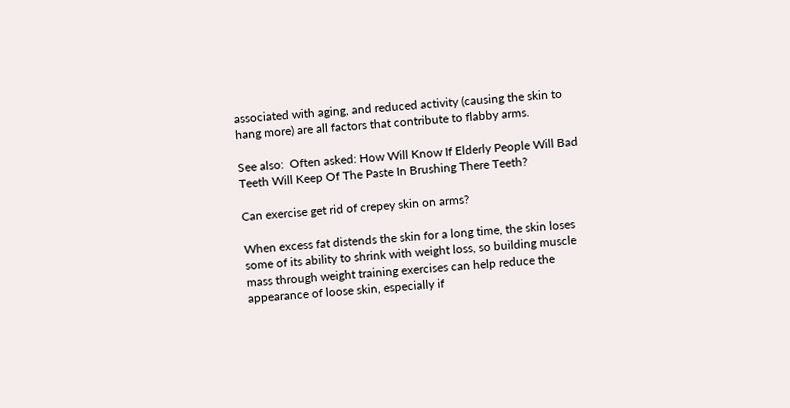associated with aging, and reduced activity (causing the skin to hang more) are all factors that contribute to flabby arms.

See also:  Often asked: How Will Know If Elderly People Will Bad Teeth Will Keep Of The Paste In Brushing There Teeth?

Can exercise get rid of crepey skin on arms?

When excess fat distends the skin for a long time, the skin loses some of its ability to shrink with weight loss, so building muscle mass through weight training exercises can help reduce the appearance of loose skin, especially if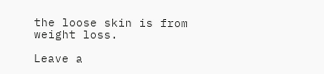the loose skin is from weight loss.

Leave a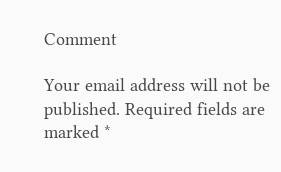Comment

Your email address will not be published. Required fields are marked *